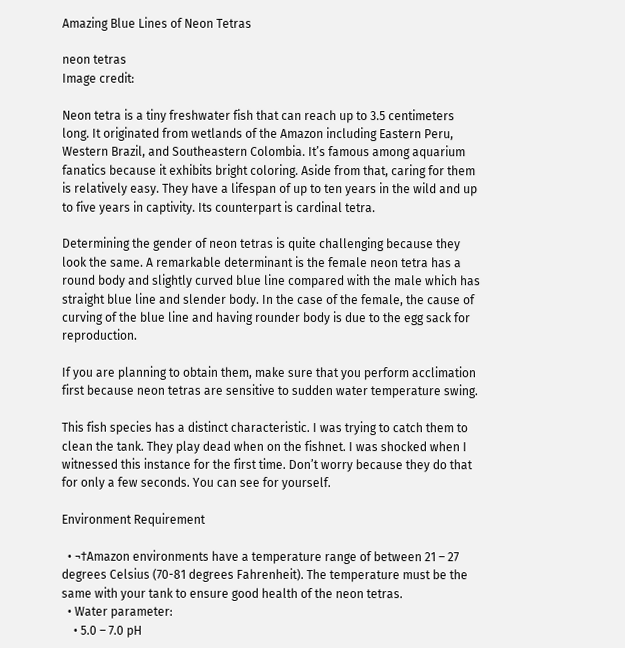Amazing Blue Lines of Neon Tetras

neon tetras
Image credit:

Neon tetra is a tiny freshwater fish that can reach up to 3.5 centimeters long. It originated from wetlands of the Amazon including Eastern Peru, Western Brazil, and Southeastern Colombia. It’s famous among aquarium fanatics because it exhibits bright coloring. Aside from that, caring for them is relatively easy. They have a lifespan of up to ten years in the wild and up to five years in captivity. Its counterpart is cardinal tetra.

Determining the gender of neon tetras is quite challenging because they look the same. A remarkable determinant is the female neon tetra has a round body and slightly curved blue line compared with the male which has straight blue line and slender body. In the case of the female, the cause of curving of the blue line and having rounder body is due to the egg sack for reproduction.

If you are planning to obtain them, make sure that you perform acclimation first because neon tetras are sensitive to sudden water temperature swing.

This fish species has a distinct characteristic. I was trying to catch them to clean the tank. They play dead when on the fishnet. I was shocked when I witnessed this instance for the first time. Don’t worry because they do that for only a few seconds. You can see for yourself.

Environment Requirement

  • ¬†Amazon environments have a temperature range of between 21 – 27 degrees Celsius (70-81 degrees Fahrenheit). The temperature must be the same with your tank to ensure good health of the neon tetras.
  • Water parameter:
    • 5.0 – 7.0 pH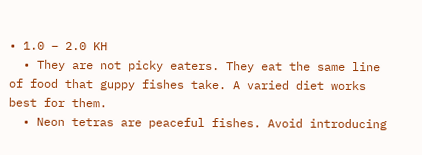• 1.0 – 2.0 KH
  • They are not picky eaters. They eat the same line of food that guppy fishes take. A varied diet works best for them.
  • Neon tetras are peaceful fishes. Avoid introducing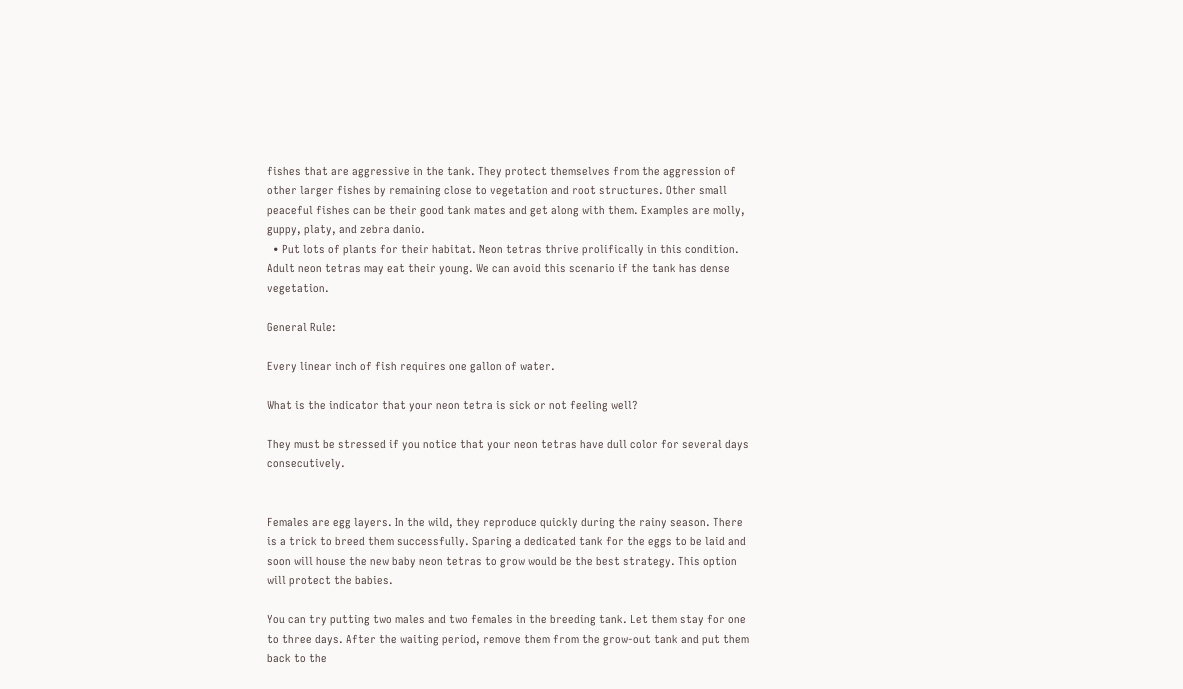fishes that are aggressive in the tank. They protect themselves from the aggression of other larger fishes by remaining close to vegetation and root structures. Other small peaceful fishes can be their good tank mates and get along with them. Examples are molly, guppy, platy, and zebra danio.
  • Put lots of plants for their habitat. Neon tetras thrive prolifically in this condition. Adult neon tetras may eat their young. We can avoid this scenario if the tank has dense vegetation.

General Rule:

Every linear inch of fish requires one gallon of water.

What is the indicator that your neon tetra is sick or not feeling well?

They must be stressed if you notice that your neon tetras have dull color for several days consecutively.


Females are egg layers. In the wild, they reproduce quickly during the rainy season. There is a trick to breed them successfully. Sparing a dedicated tank for the eggs to be laid and soon will house the new baby neon tetras to grow would be the best strategy. This option will protect the babies.

You can try putting two males and two females in the breeding tank. Let them stay for one to three days. After the waiting period, remove them from the grow-out tank and put them back to the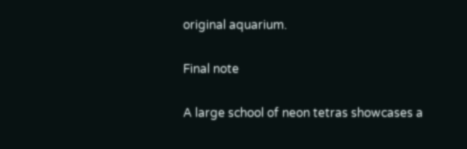original aquarium.

Final note

A large school of neon tetras showcases a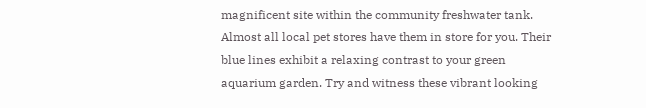magnificent site within the community freshwater tank. Almost all local pet stores have them in store for you. Their blue lines exhibit a relaxing contrast to your green aquarium garden. Try and witness these vibrant looking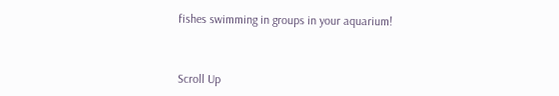fishes swimming in groups in your aquarium!



Scroll Up